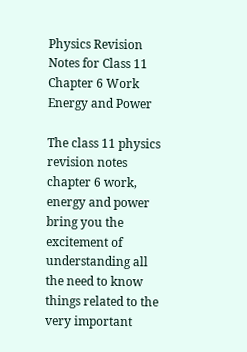Physics Revision Notes for Class 11 Chapter 6 Work Energy and Power

The class 11 physics revision notes chapter 6 work, energy and power bring you the excitement of understanding all the need to know things related to the very important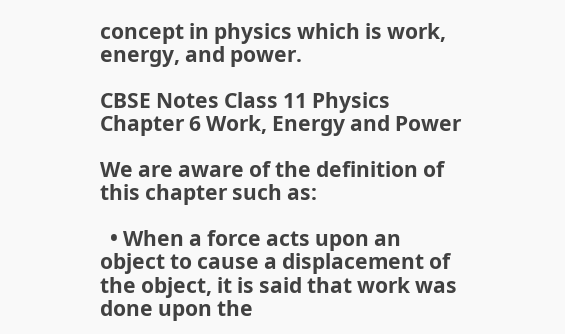concept in physics which is work, energy, and power.

CBSE Notes Class 11 Physics Chapter 6 Work, Energy and Power

We are aware of the definition of this chapter such as:

  • When a force acts upon an object to cause a displacement of the object, it is said that work was done upon the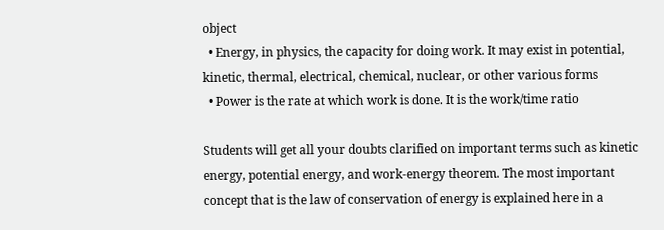object
  • Energy, in physics, the capacity for doing work. It may exist in potential, kinetic, thermal, electrical, chemical, nuclear, or other various forms
  • Power is the rate at which work is done. It is the work/time ratio

Students will get all your doubts clarified on important terms such as kinetic energy, potential energy, and work-energy theorem. The most important concept that is the law of conservation of energy is explained here in a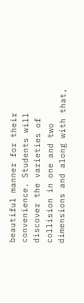beautiful manner for their convenience. Students will discover the varieties of collision in one and two dimensions and along with that,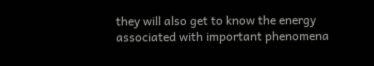they will also get to know the energy associated with important phenomena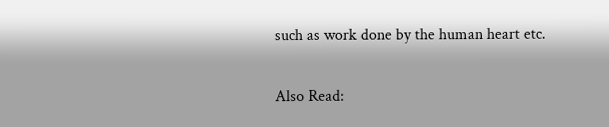such as work done by the human heart etc.

Also Read: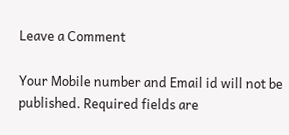Leave a Comment

Your Mobile number and Email id will not be published. Required fields are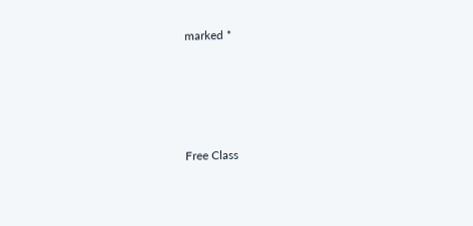marked *




Free Class